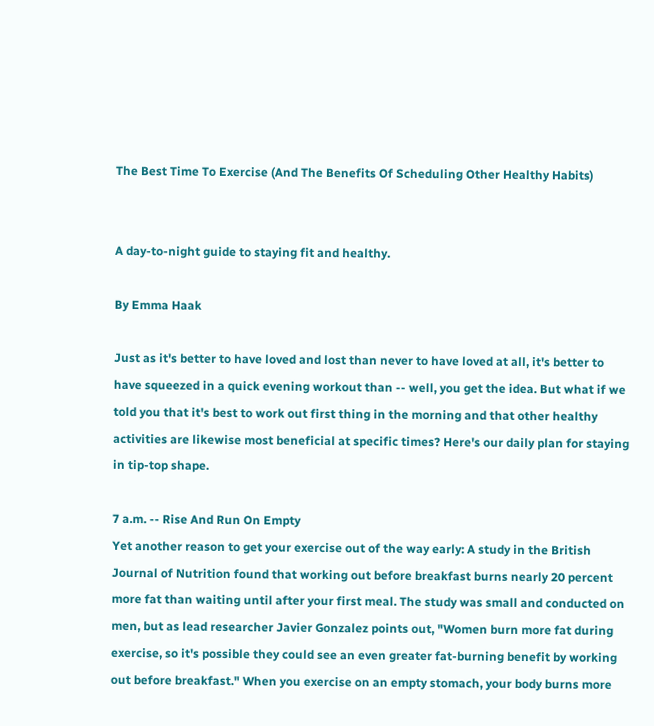The Best Time To Exercise (And The Benefits Of Scheduling Other Healthy Habits)


A day-to-night guide to staying fit and healthy.

By Emma Haak

Just as it's better to have loved and lost than never to have loved at all, it's better to have squeezed in a quick evening workout than -- well, you get the idea. But what if we told you that it's best to work out first thing in the morning and that other healthy activities are likewise most beneficial at specific times? Here's our daily plan for staying in tip-top shape.

7 a.m. -- Rise And Run On Empty
Yet another reason to get your exercise out of the way early: A study in the British Journal of Nutrition found that working out before breakfast burns nearly 20 percent more fat than waiting until after your first meal. The study was small and conducted on men, but as lead researcher Javier Gonzalez points out, "Women burn more fat during exercise, so it's possible they could see an even greater fat-burning benefit by working out before breakfast." When you exercise on an empty stomach, your body burns more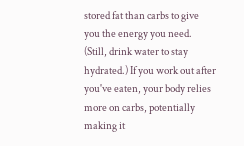stored fat than carbs to give you the energy you need. (Still, drink water to stay hydrated.) If you work out after you've eaten, your body relies more on carbs, potentially making it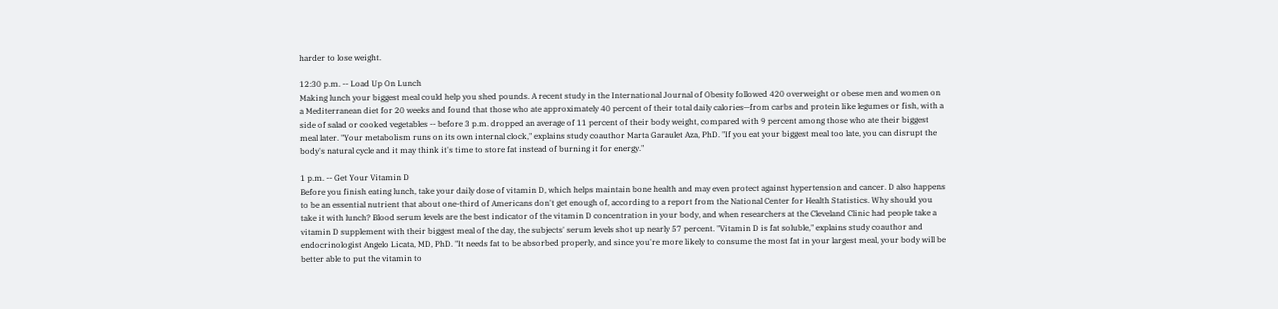harder to lose weight.

12:30 p.m. -- Load Up On Lunch
Making lunch your biggest meal could help you shed pounds. A recent study in the International Journal of Obesity followed 420 overweight or obese men and women on a Mediterranean diet for 20 weeks and found that those who ate approximately 40 percent of their total daily calories—from carbs and protein like legumes or fish, with a side of salad or cooked vegetables -- before 3 p.m. dropped an average of 11 percent of their body weight, compared with 9 percent among those who ate their biggest meal later. "Your metabolism runs on its own internal clock," explains study coauthor Marta Garaulet Aza, PhD. "If you eat your biggest meal too late, you can disrupt the body's natural cycle and it may think it's time to store fat instead of burning it for energy."

1 p.m. -- Get Your Vitamin D
Before you finish eating lunch, take your daily dose of vitamin D, which helps maintain bone health and may even protect against hypertension and cancer. D also happens to be an essential nutrient that about one-third of Americans don't get enough of, according to a report from the National Center for Health Statistics. Why should you take it with lunch? Blood serum levels are the best indicator of the vitamin D concentration in your body, and when researchers at the Cleveland Clinic had people take a vitamin D supplement with their biggest meal of the day, the subjects' serum levels shot up nearly 57 percent. "Vitamin D is fat soluble," explains study coauthor and endocrinologist Angelo Licata, MD, PhD. "It needs fat to be absorbed properly, and since you're more likely to consume the most fat in your largest meal, your body will be better able to put the vitamin to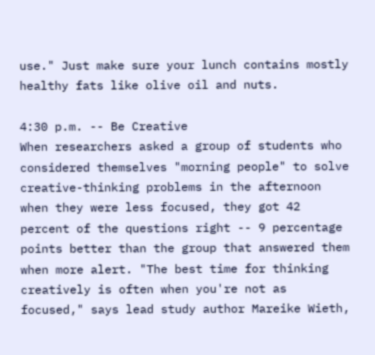use." Just make sure your lunch contains mostly healthy fats like olive oil and nuts.

4:30 p.m. -- Be Creative
When researchers asked a group of students who considered themselves "morning people" to solve creative-thinking problems in the afternoon when they were less focused, they got 42 percent of the questions right -- 9 percentage points better than the group that answered them when more alert. "The best time for thinking creatively is often when you're not as focused," says lead study author Mareike Wieth,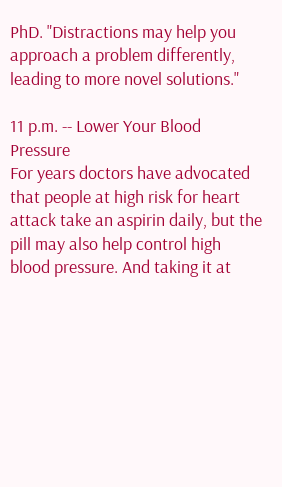PhD. "Distractions may help you approach a problem differently, leading to more novel solutions."

11 p.m. -- Lower Your Blood Pressure
For years doctors have advocated that people at high risk for heart attack take an aspirin daily, but the pill may also help control high blood pressure. And taking it at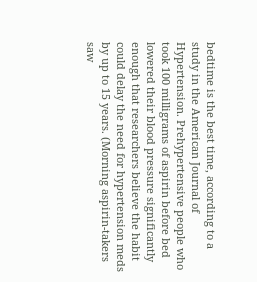bedtime is the best time, according to a study in the American Journal of Hypertension. Prehypertensive people who took 100 milligrams of aspirin before bed lowered their blood pressure significantly enough that researchers believe the habit could delay the need for hypertension meds by up to 15 years. (Morning aspirin-takers saw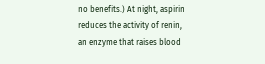no benefits.) At night, aspirin reduces the activity of renin, an enzyme that raises blood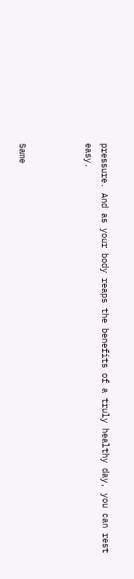pressure. And as your body reaps the benefits of a truly healthy day, you can rest easy.



Same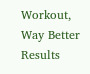Workout, Way Better Results